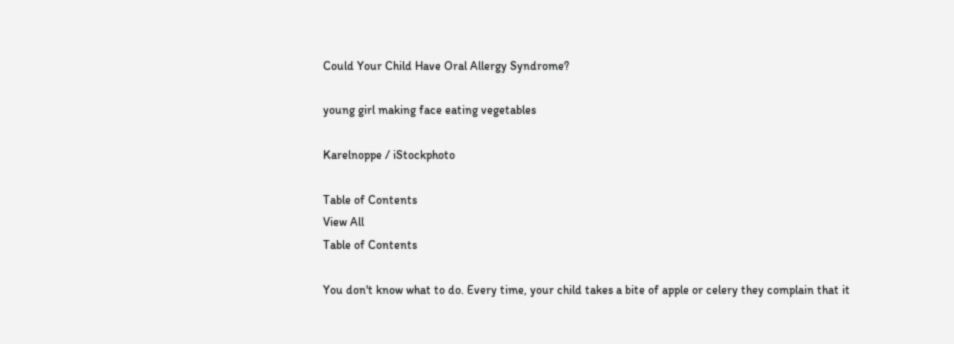Could Your Child Have Oral Allergy Syndrome?

young girl making face eating vegetables

Karelnoppe / iStockphoto

Table of Contents
View All
Table of Contents

You don't know what to do. Every time, your child takes a bite of apple or celery they complain that it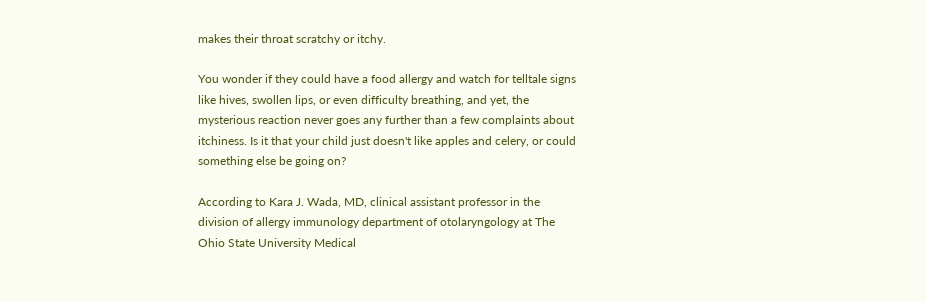makes their throat scratchy or itchy.

You wonder if they could have a food allergy and watch for telltale signs like hives, swollen lips, or even difficulty breathing, and yet, the mysterious reaction never goes any further than a few complaints about itchiness. Is it that your child just doesn't like apples and celery, or could something else be going on?

According to Kara J. Wada, MD, clinical assistant professor in the division of allergy immunology department of otolaryngology at The Ohio State University Medical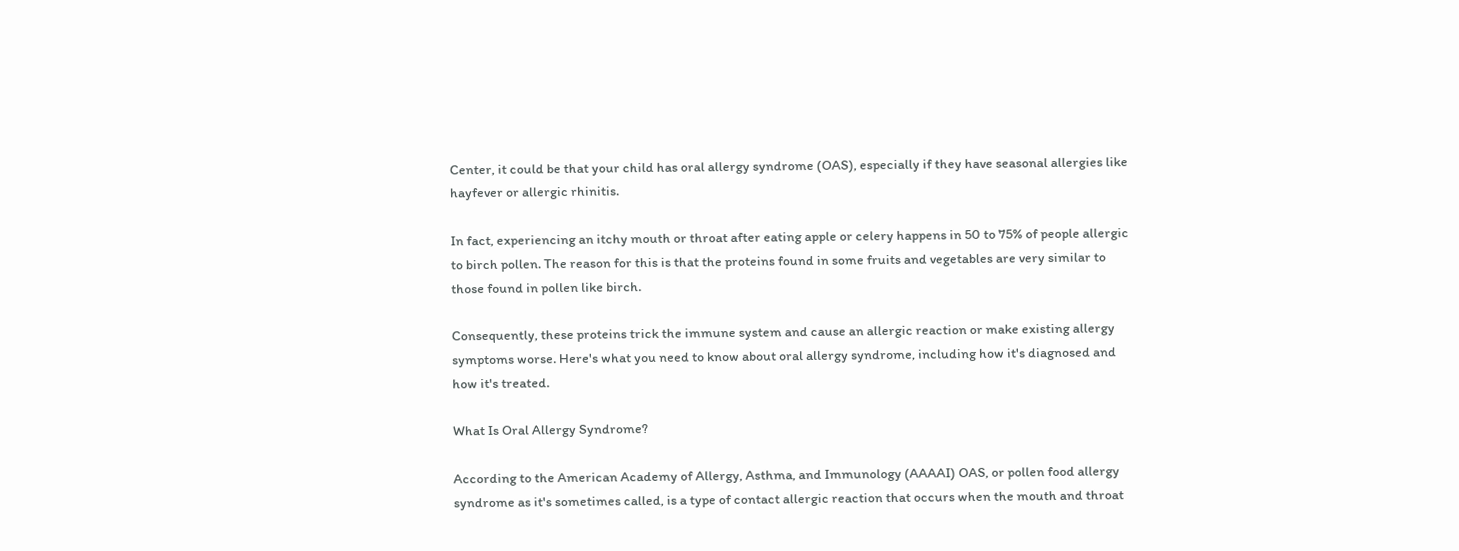Center, it could be that your child has oral allergy syndrome (OAS), especially if they have seasonal allergies like hayfever or allergic rhinitis.

In fact, experiencing an itchy mouth or throat after eating apple or celery happens in 50 to 75% of people allergic to birch pollen. The reason for this is that the proteins found in some fruits and vegetables are very similar to those found in pollen like birch.

Consequently, these proteins trick the immune system and cause an allergic reaction or make existing allergy symptoms worse. Here's what you need to know about oral allergy syndrome, including how it's diagnosed and how it's treated.

What Is Oral Allergy Syndrome?

According to the American Academy of Allergy, Asthma, and Immunology (AAAAI) OAS, or pollen food allergy syndrome as it's sometimes called, is a type of contact allergic reaction that occurs when the mouth and throat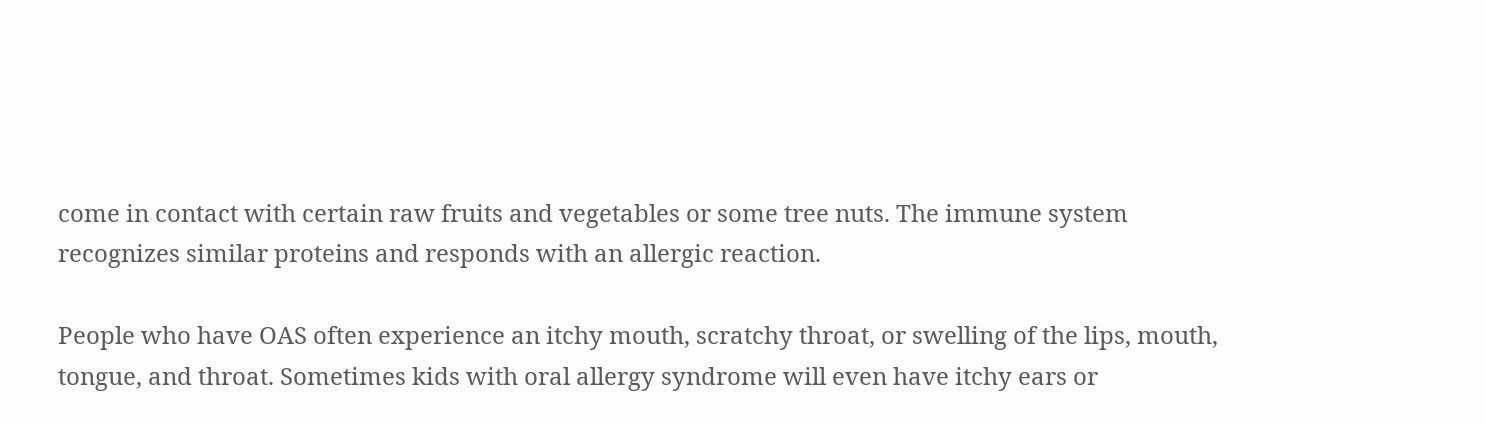come in contact with certain raw fruits and vegetables or some tree nuts. The immune system recognizes similar proteins and responds with an allergic reaction.

People who have OAS often experience an itchy mouth, scratchy throat, or swelling of the lips, mouth, tongue, and throat. Sometimes kids with oral allergy syndrome will even have itchy ears or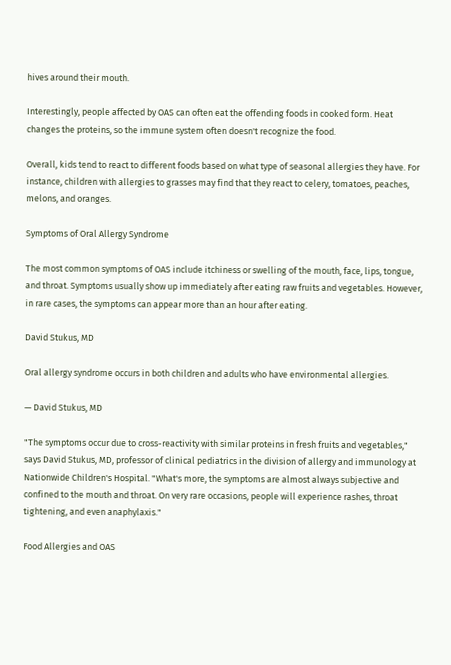hives around their mouth.

Interestingly, people affected by OAS can often eat the offending foods in cooked form. Heat changes the proteins, so the immune system often doesn't recognize the food.

Overall, kids tend to react to different foods based on what type of seasonal allergies they have. For instance, children with allergies to grasses may find that they react to celery, tomatoes, peaches, melons, and oranges.

Symptoms of Oral Allergy Syndrome

The most common symptoms of OAS include itchiness or swelling of the mouth, face, lips, tongue, and throat. Symptoms usually show up immediately after eating raw fruits and vegetables. However, in rare cases, the symptoms can appear more than an hour after eating.

David Stukus, MD

Oral allergy syndrome occurs in both children and adults who have environmental allergies.

— David Stukus, MD

"The symptoms occur due to cross-reactivity with similar proteins in fresh fruits and vegetables," says David Stukus, MD, professor of clinical pediatrics in the division of allergy and immunology at Nationwide Children's Hospital. "What's more, the symptoms are almost always subjective and confined to the mouth and throat. On very rare occasions, people will experience rashes, throat tightening, and even anaphylaxis."

Food Allergies and OAS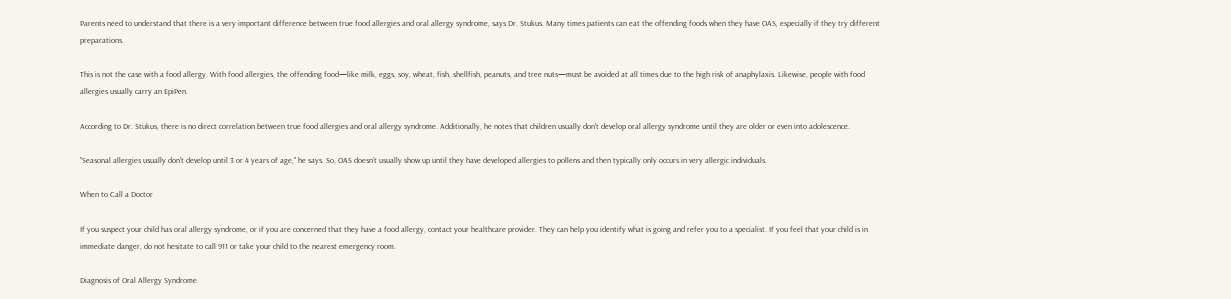Parents need to understand that there is a very important difference between true food allergies and oral allergy syndrome, says Dr. Stukus. Many times patients can eat the offending foods when they have OAS, especially if they try different preparations.

This is not the case with a food allergy. With food allergies, the offending food—like milk, eggs, soy, wheat, fish, shellfish, peanuts, and tree nuts—must be avoided at all times due to the high risk of anaphylaxis. Likewise, people with food allergies usually carry an EpiPen.

According to Dr. Stukus, there is no direct correlation between true food allergies and oral allergy syndrome. Additionally, he notes that children usually don't develop oral allergy syndrome until they are older or even into adolescence.

"Seasonal allergies usually don't develop until 3 or 4 years of age," he says. So, OAS doesn't usually show up until they have developed allergies to pollens and then typically only occurs in very allergic individuals.

When to Call a Doctor

If you suspect your child has oral allergy syndrome, or if you are concerned that they have a food allergy, contact your healthcare provider. They can help you identify what is going and refer you to a specialist. If you feel that your child is in immediate danger, do not hesitate to call 911 or take your child to the nearest emergency room.

Diagnosis of Oral Allergy Syndrome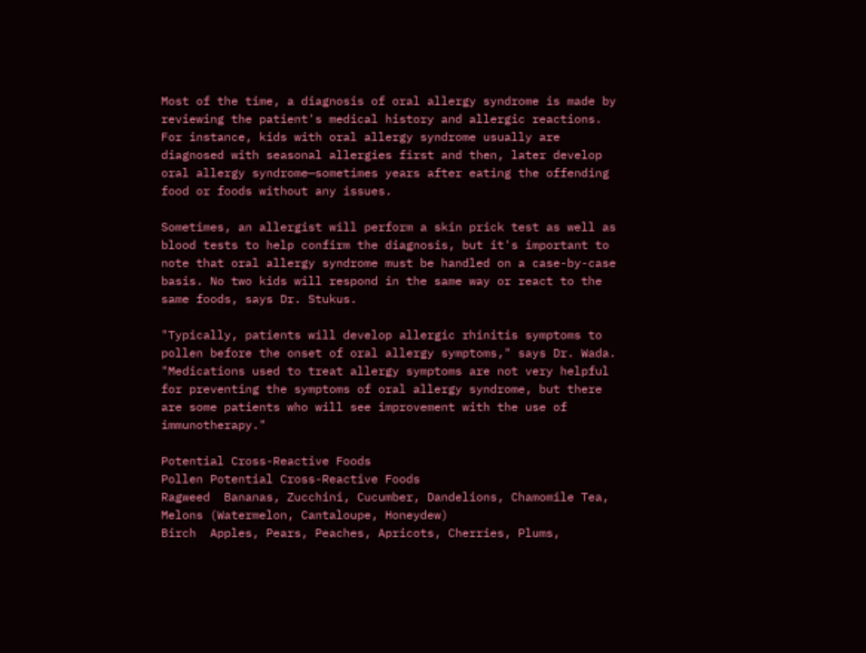Most of the time, a diagnosis of oral allergy syndrome is made by reviewing the patient's medical history and allergic reactions. For instance, kids with oral allergy syndrome usually are diagnosed with seasonal allergies first and then, later develop oral allergy syndrome—sometimes years after eating the offending food or foods without any issues.

Sometimes, an allergist will perform a skin prick test as well as blood tests to help confirm the diagnosis, but it's important to note that oral allergy syndrome must be handled on a case-by-case basis. No two kids will respond in the same way or react to the same foods, says Dr. Stukus.

"Typically, patients will develop allergic rhinitis symptoms to pollen before the onset of oral allergy symptoms," says Dr. Wada. "Medications used to treat allergy symptoms are not very helpful for preventing the symptoms of oral allergy syndrome, but there are some patients who will see improvement with the use of immunotherapy."

Potential Cross-Reactive Foods
Pollen Potential Cross-Reactive Foods
Ragweed  Bananas, Zucchini, Cucumber, Dandelions, Chamomile Tea, Melons (Watermelon, Cantaloupe, Honeydew)
Birch  Apples, Pears, Peaches, Apricots, Cherries, Plums,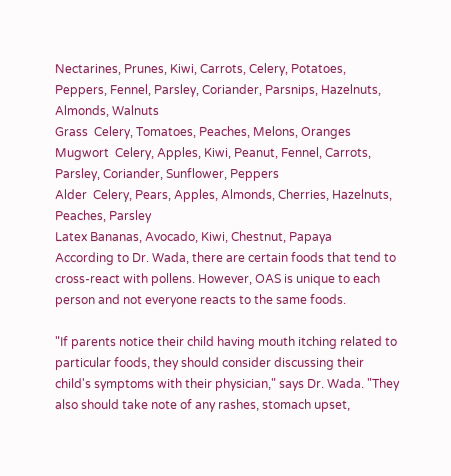Nectarines, Prunes, Kiwi, Carrots, Celery, Potatoes, Peppers, Fennel, Parsley, Coriander, Parsnips, Hazelnuts, Almonds, Walnuts
Grass  Celery, Tomatoes, Peaches, Melons, Oranges
Mugwort  Celery, Apples, Kiwi, Peanut, Fennel, Carrots, Parsley, Coriander, Sunflower, Peppers
Alder  Celery, Pears, Apples, Almonds, Cherries, Hazelnuts, Peaches, Parsley
Latex Bananas, Avocado, Kiwi, Chestnut, Papaya
According to Dr. Wada, there are certain foods that tend to cross-react with pollens. However, OAS is unique to each person and not everyone reacts to the same foods.

"If parents notice their child having mouth itching related to particular foods, they should consider discussing their child's symptoms with their physician," says Dr. Wada. "They also should take note of any rashes, stomach upset,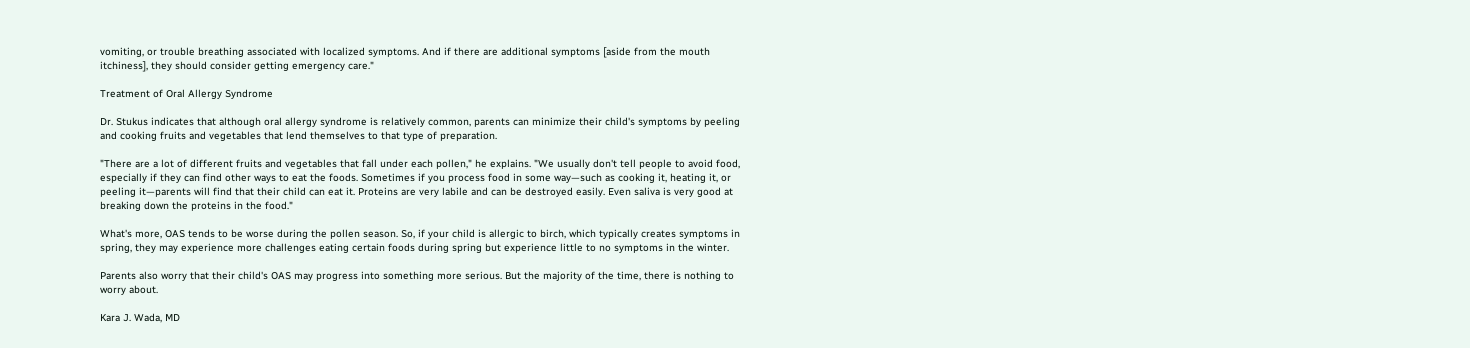vomiting, or trouble breathing associated with localized symptoms. And if there are additional symptoms [aside from the mouth itchiness], they should consider getting emergency care."

Treatment of Oral Allergy Syndrome

Dr. Stukus indicates that although oral allergy syndrome is relatively common, parents can minimize their child's symptoms by peeling and cooking fruits and vegetables that lend themselves to that type of preparation.

"There are a lot of different fruits and vegetables that fall under each pollen," he explains. "We usually don't tell people to avoid food, especially if they can find other ways to eat the foods. Sometimes if you process food in some way—such as cooking it, heating it, or peeling it—parents will find that their child can eat it. Proteins are very labile and can be destroyed easily. Even saliva is very good at breaking down the proteins in the food."

What's more, OAS tends to be worse during the pollen season. So, if your child is allergic to birch, which typically creates symptoms in spring, they may experience more challenges eating certain foods during spring but experience little to no symptoms in the winter.

Parents also worry that their child's OAS may progress into something more serious. But the majority of the time, there is nothing to worry about.

Kara J. Wada, MD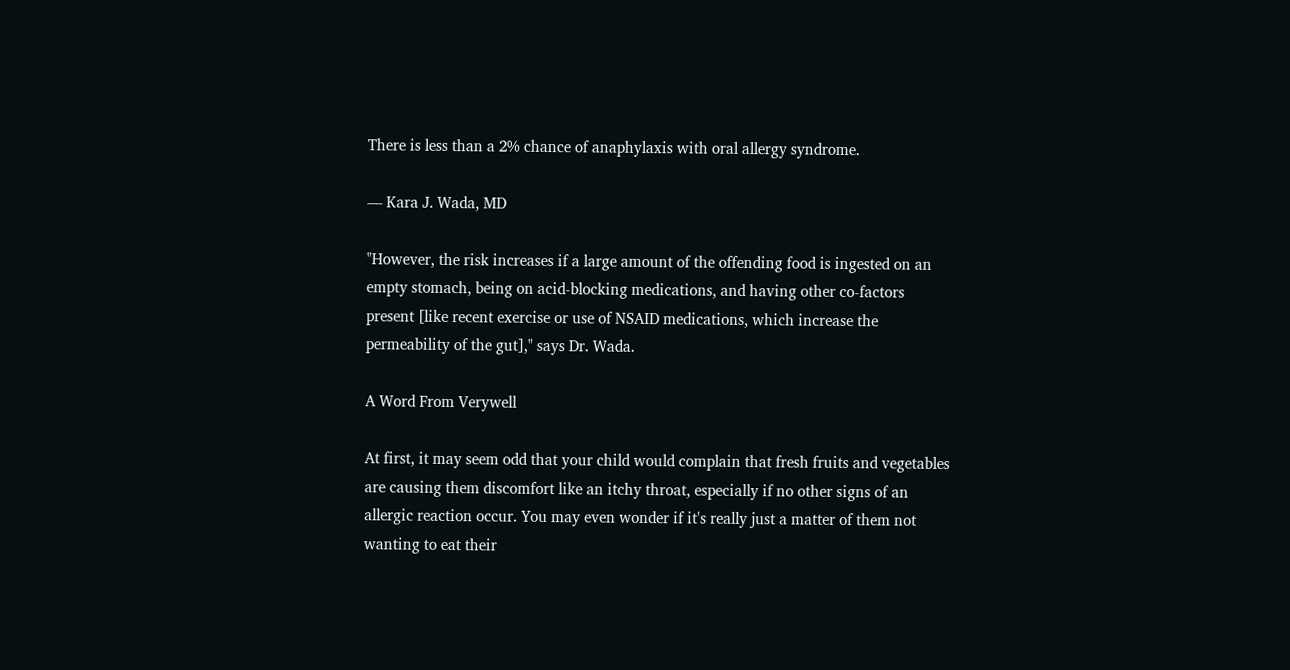There is less than a 2% chance of anaphylaxis with oral allergy syndrome.

— Kara J. Wada, MD

"However, the risk increases if a large amount of the offending food is ingested on an empty stomach, being on acid-blocking medications, and having other co-factors present [like recent exercise or use of NSAID medications, which increase the permeability of the gut]," says Dr. Wada.

A Word From Verywell

At first, it may seem odd that your child would complain that fresh fruits and vegetables are causing them discomfort like an itchy throat, especially if no other signs of an allergic reaction occur. You may even wonder if it's really just a matter of them not wanting to eat their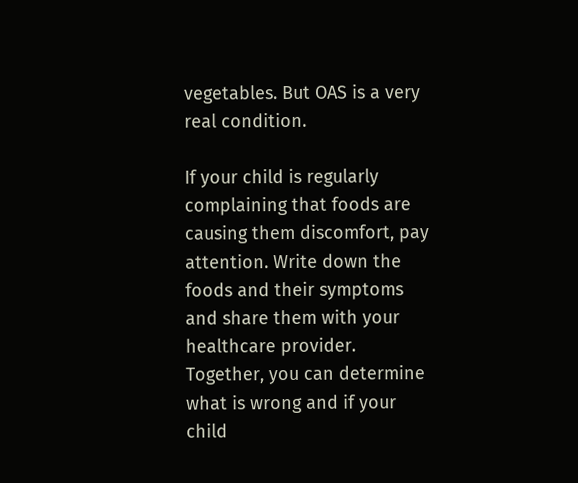vegetables. But OAS is a very real condition.

If your child is regularly complaining that foods are causing them discomfort, pay attention. Write down the foods and their symptoms and share them with your healthcare provider. Together, you can determine what is wrong and if your child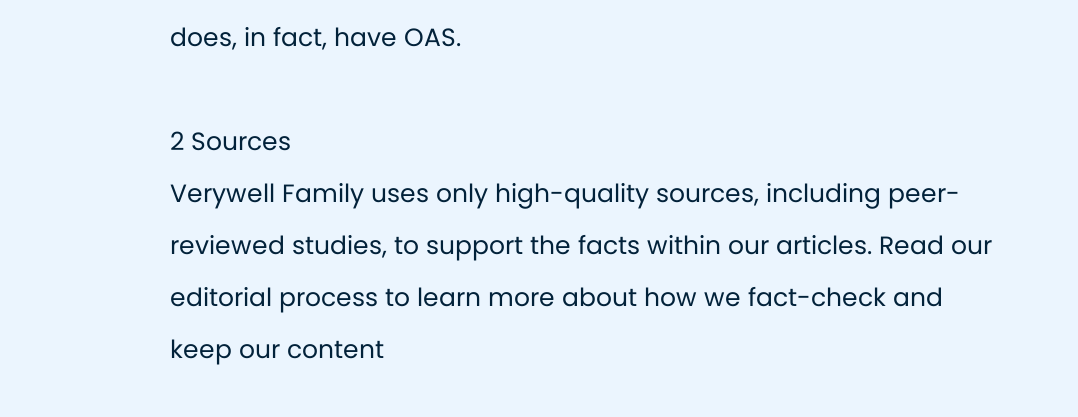does, in fact, have OAS.

2 Sources
Verywell Family uses only high-quality sources, including peer-reviewed studies, to support the facts within our articles. Read our editorial process to learn more about how we fact-check and keep our content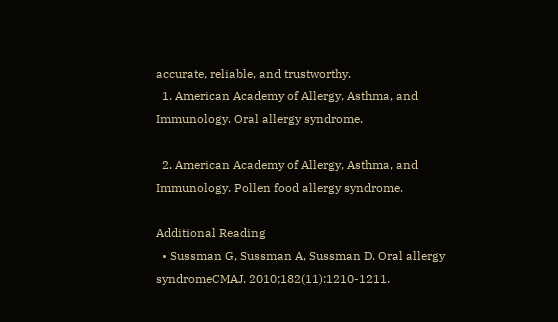accurate, reliable, and trustworthy.
  1. American Academy of Allergy, Asthma, and Immunology. Oral allergy syndrome.

  2. American Academy of Allergy, Asthma, and Immunology. Pollen food allergy syndrome.

Additional Reading
  • Sussman G, Sussman A, Sussman D. Oral allergy syndromeCMAJ. 2010;182(11):1210-1211.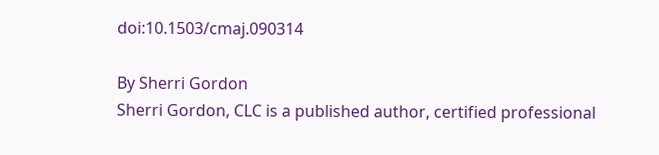doi:10.1503/cmaj.090314

By Sherri Gordon
Sherri Gordon, CLC is a published author, certified professional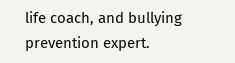life coach, and bullying prevention expert.